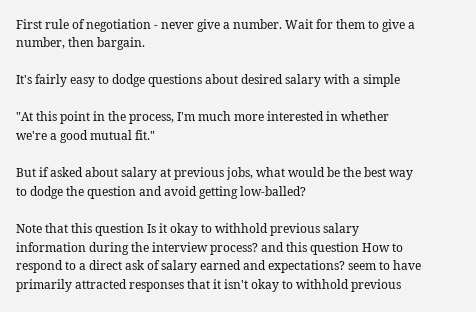First rule of negotiation - never give a number. Wait for them to give a number, then bargain.

It's fairly easy to dodge questions about desired salary with a simple

"At this point in the process, I'm much more interested in whether we're a good mutual fit."

But if asked about salary at previous jobs, what would be the best way to dodge the question and avoid getting low-balled?

Note that this question Is it okay to withhold previous salary information during the interview process? and this question How to respond to a direct ask of salary earned and expectations? seem to have primarily attracted responses that it isn't okay to withhold previous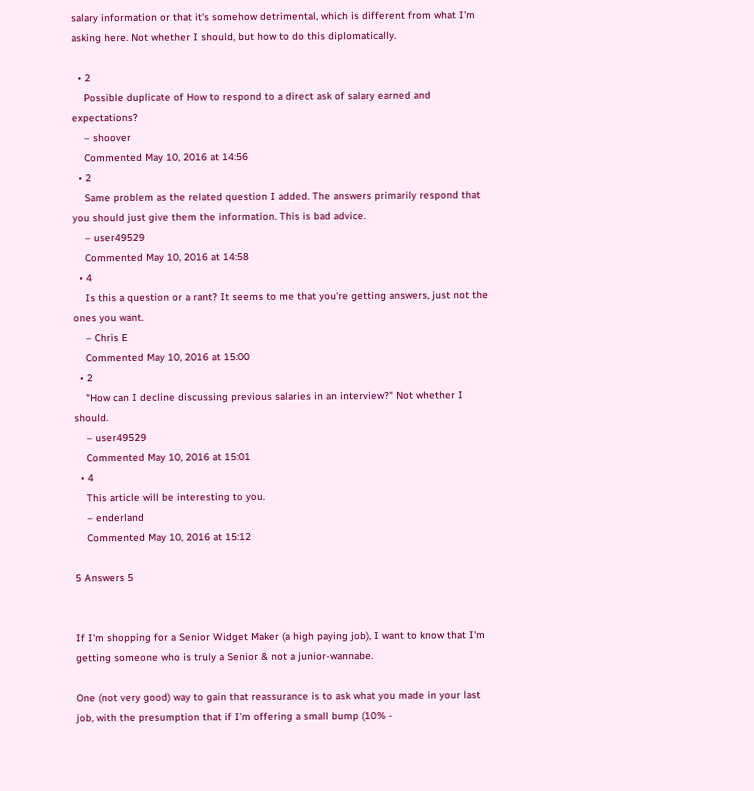salary information or that it's somehow detrimental, which is different from what I'm asking here. Not whether I should, but how to do this diplomatically.

  • 2
    Possible duplicate of How to respond to a direct ask of salary earned and expectations?
    – shoover
    Commented May 10, 2016 at 14:56
  • 2
    Same problem as the related question I added. The answers primarily respond that you should just give them the information. This is bad advice.
    – user49529
    Commented May 10, 2016 at 14:58
  • 4
    Is this a question or a rant? It seems to me that you're getting answers, just not the ones you want.
    – Chris E
    Commented May 10, 2016 at 15:00
  • 2
    "How can I decline discussing previous salaries in an interview?" Not whether I should.
    – user49529
    Commented May 10, 2016 at 15:01
  • 4
    This article will be interesting to you.
    – enderland
    Commented May 10, 2016 at 15:12

5 Answers 5


If I'm shopping for a Senior Widget Maker (a high paying job), I want to know that I'm getting someone who is truly a Senior & not a junior-wannabe.

One (not very good) way to gain that reassurance is to ask what you made in your last job, with the presumption that if I'm offering a small bump (10% -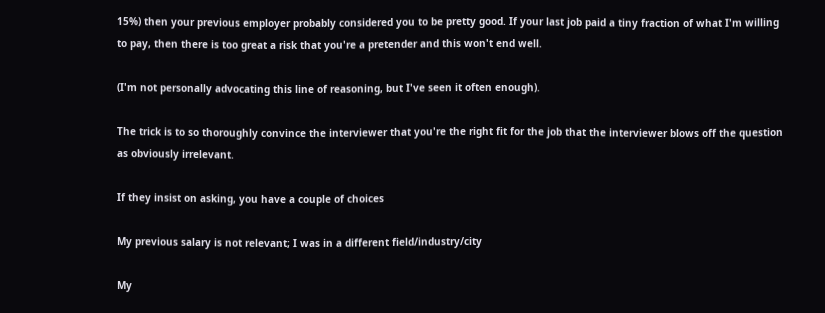15%) then your previous employer probably considered you to be pretty good. If your last job paid a tiny fraction of what I'm willing to pay, then there is too great a risk that you're a pretender and this won't end well.

(I'm not personally advocating this line of reasoning, but I've seen it often enough).

The trick is to so thoroughly convince the interviewer that you're the right fit for the job that the interviewer blows off the question as obviously irrelevant.

If they insist on asking, you have a couple of choices

My previous salary is not relevant; I was in a different field/industry/city

My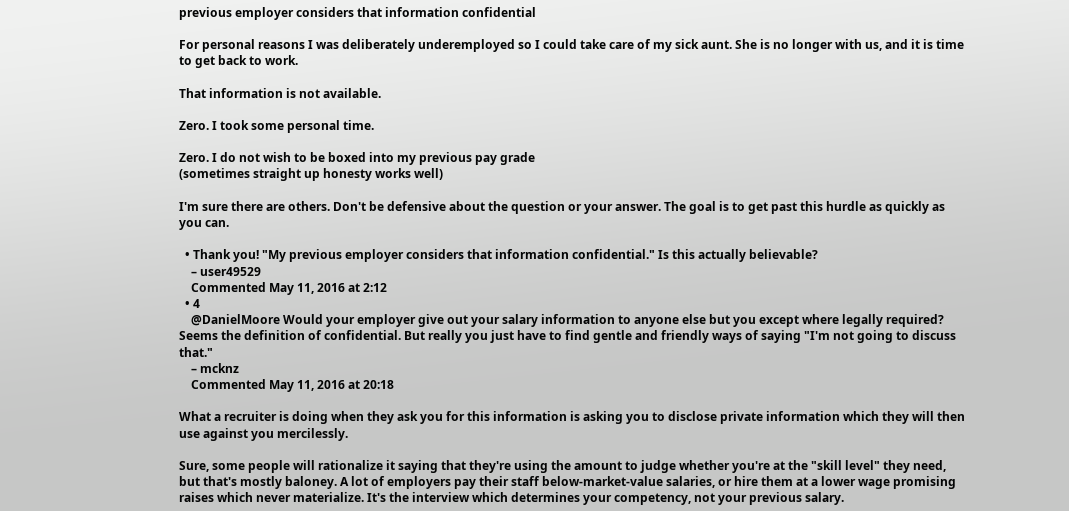previous employer considers that information confidential

For personal reasons I was deliberately underemployed so I could take care of my sick aunt. She is no longer with us, and it is time to get back to work.

That information is not available.

Zero. I took some personal time.

Zero. I do not wish to be boxed into my previous pay grade
(sometimes straight up honesty works well)

I'm sure there are others. Don't be defensive about the question or your answer. The goal is to get past this hurdle as quickly as you can.

  • Thank you! "My previous employer considers that information confidential." Is this actually believable?
    – user49529
    Commented May 11, 2016 at 2:12
  • 4
    @DanielMoore Would your employer give out your salary information to anyone else but you except where legally required? Seems the definition of confidential. But really you just have to find gentle and friendly ways of saying "I'm not going to discuss that."
    – mcknz
    Commented May 11, 2016 at 20:18

What a recruiter is doing when they ask you for this information is asking you to disclose private information which they will then use against you mercilessly.

Sure, some people will rationalize it saying that they're using the amount to judge whether you're at the "skill level" they need, but that's mostly baloney. A lot of employers pay their staff below-market-value salaries, or hire them at a lower wage promising raises which never materialize. It's the interview which determines your competency, not your previous salary.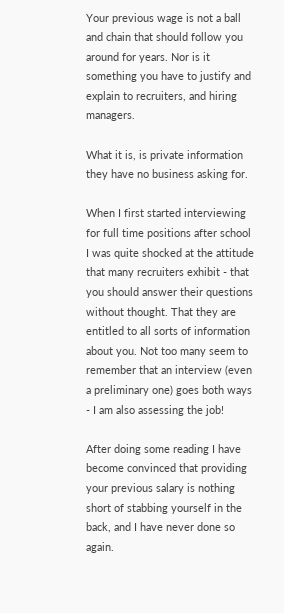Your previous wage is not a ball and chain that should follow you around for years. Nor is it something you have to justify and explain to recruiters, and hiring managers.

What it is, is private information they have no business asking for.

When I first started interviewing for full time positions after school I was quite shocked at the attitude that many recruiters exhibit - that you should answer their questions without thought. That they are entitled to all sorts of information about you. Not too many seem to remember that an interview (even a preliminary one) goes both ways - I am also assessing the job!

After doing some reading I have become convinced that providing your previous salary is nothing short of stabbing yourself in the back, and I have never done so again.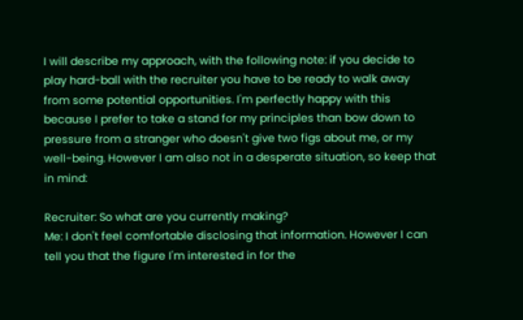I will describe my approach, with the following note: if you decide to play hard-ball with the recruiter you have to be ready to walk away from some potential opportunities. I'm perfectly happy with this because I prefer to take a stand for my principles than bow down to pressure from a stranger who doesn't give two figs about me, or my well-being. However I am also not in a desperate situation, so keep that in mind:

Recruiter: So what are you currently making?
Me: I don't feel comfortable disclosing that information. However I can tell you that the figure I'm interested in for the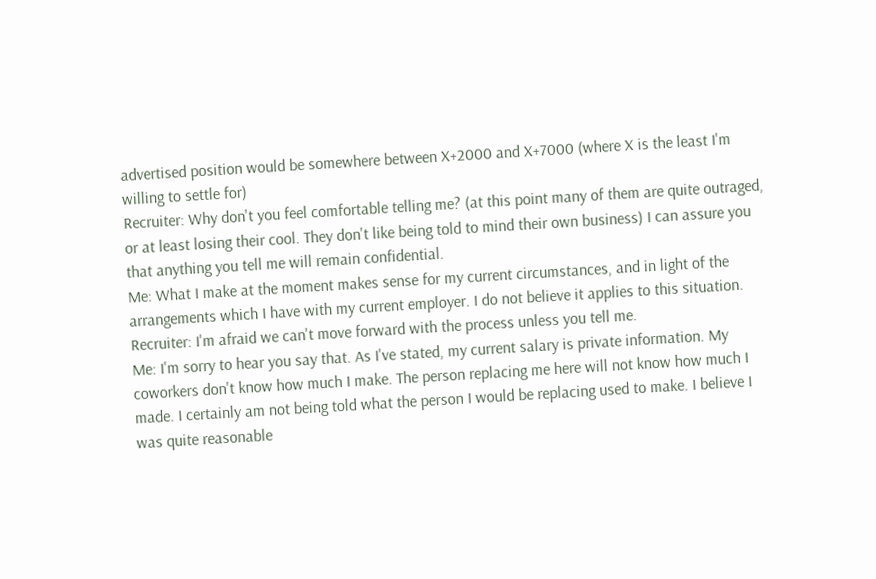advertised position would be somewhere between X+2000 and X+7000 (where X is the least I'm willing to settle for)
Recruiter: Why don't you feel comfortable telling me? (at this point many of them are quite outraged, or at least losing their cool. They don't like being told to mind their own business) I can assure you that anything you tell me will remain confidential.
Me: What I make at the moment makes sense for my current circumstances, and in light of the arrangements which I have with my current employer. I do not believe it applies to this situation.
Recruiter: I'm afraid we can't move forward with the process unless you tell me.
Me: I'm sorry to hear you say that. As I've stated, my current salary is private information. My coworkers don't know how much I make. The person replacing me here will not know how much I made. I certainly am not being told what the person I would be replacing used to make. I believe I was quite reasonable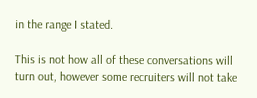in the range I stated.

This is not how all of these conversations will turn out, however some recruiters will not take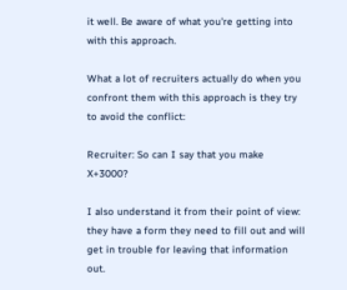it well. Be aware of what you're getting into with this approach.

What a lot of recruiters actually do when you confront them with this approach is they try to avoid the conflict:

Recruiter: So can I say that you make X+3000?

I also understand it from their point of view: they have a form they need to fill out and will get in trouble for leaving that information out.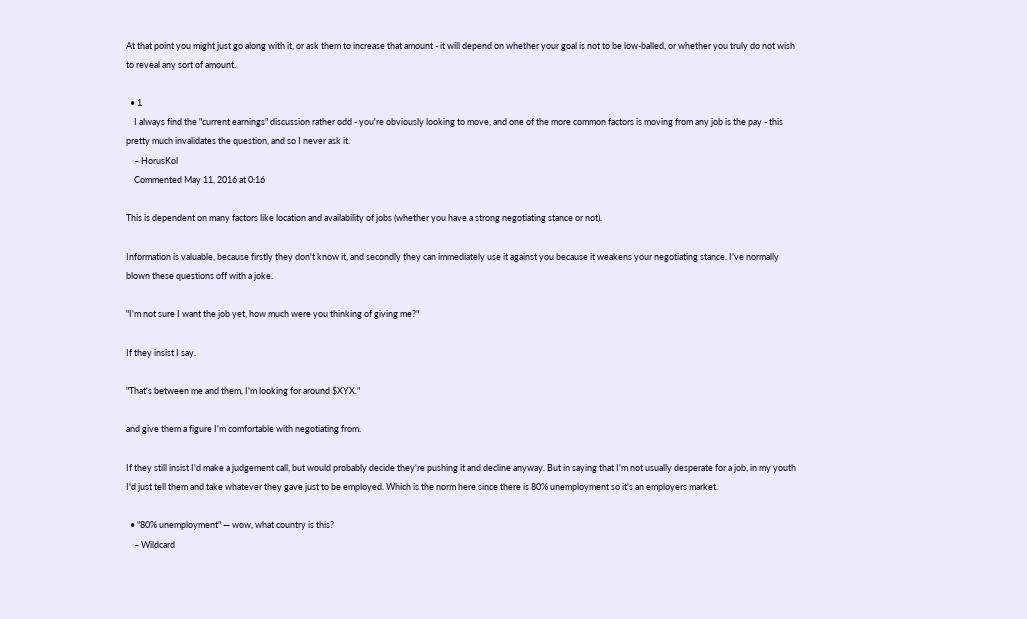At that point you might just go along with it, or ask them to increase that amount - it will depend on whether your goal is not to be low-balled, or whether you truly do not wish to reveal any sort of amount.

  • 1
    I always find the "current earnings" discussion rather odd - you're obviously looking to move, and one of the more common factors is moving from any job is the pay - this pretty much invalidates the question, and so I never ask it.
    – HorusKol
    Commented May 11, 2016 at 0:16

This is dependent on many factors like location and availability of jobs (whether you have a strong negotiating stance or not).

Information is valuable, because firstly they don't know it, and secondly they can immediately use it against you because it weakens your negotiating stance. I've normally blown these questions off with a joke.

"I'm not sure I want the job yet, how much were you thinking of giving me?"

If they insist I say.

"That's between me and them, I'm looking for around $XYX."

and give them a figure I'm comfortable with negotiating from.

If they still insist I'd make a judgement call, but would probably decide they're pushing it and decline anyway. But in saying that I'm not usually desperate for a job, in my youth I'd just tell them and take whatever they gave just to be employed. Which is the norm here since there is 80% unemployment so it's an employers market.

  • "80% unemployment" — wow, what country is this?
    – Wildcard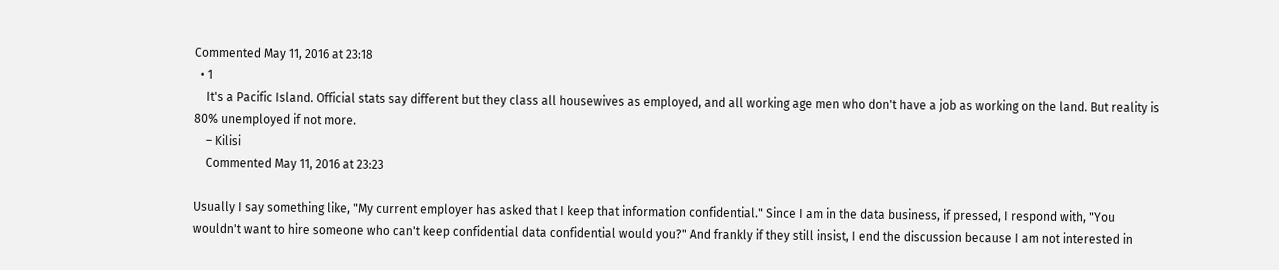Commented May 11, 2016 at 23:18
  • 1
    It's a Pacific Island. Official stats say different but they class all housewives as employed, and all working age men who don't have a job as working on the land. But reality is 80% unemployed if not more.
    – Kilisi
    Commented May 11, 2016 at 23:23

Usually I say something like, "My current employer has asked that I keep that information confidential." Since I am in the data business, if pressed, I respond with, "You wouldn't want to hire someone who can't keep confidential data confidential would you?" And frankly if they still insist, I end the discussion because I am not interested in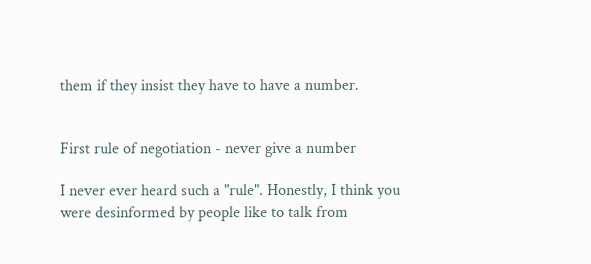them if they insist they have to have a number.


First rule of negotiation - never give a number

I never ever heard such a "rule". Honestly, I think you were desinformed by people like to talk from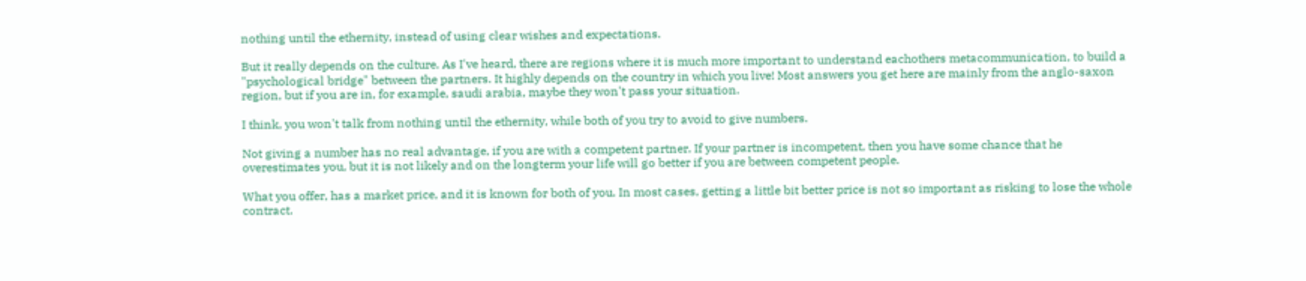nothing until the ethernity, instead of using clear wishes and expectations.

But it really depends on the culture. As I've heard, there are regions where it is much more important to understand eachothers metacommunication, to build a "psychological bridge" between the partners. It highly depends on the country in which you live! Most answers you get here are mainly from the anglo-saxon region, but if you are in, for example, saudi arabia, maybe they won't pass your situation.

I think, you won't talk from nothing until the ethernity, while both of you try to avoid to give numbers.

Not giving a number has no real advantage, if you are with a competent partner. If your partner is incompetent, then you have some chance that he overestimates you, but it is not likely and on the longterm your life will go better if you are between competent people.

What you offer, has a market price, and it is known for both of you. In most cases, getting a little bit better price is not so important as risking to lose the whole contract.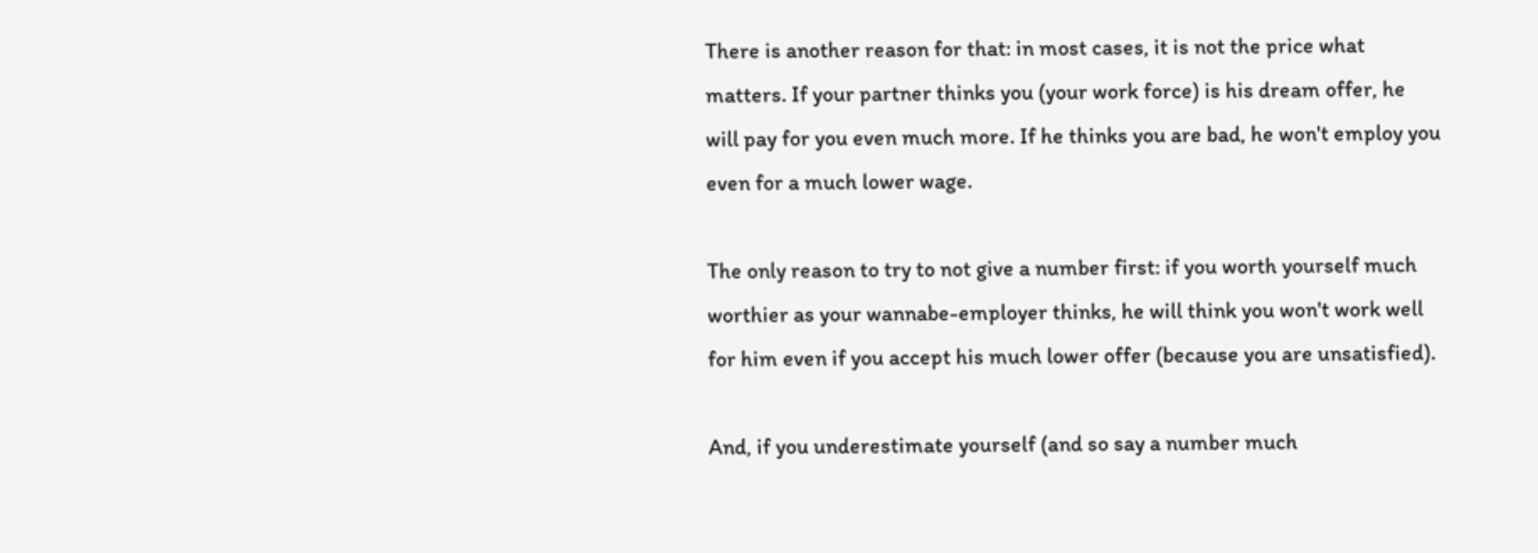There is another reason for that: in most cases, it is not the price what matters. If your partner thinks you (your work force) is his dream offer, he will pay for you even much more. If he thinks you are bad, he won't employ you even for a much lower wage.

The only reason to try to not give a number first: if you worth yourself much worthier as your wannabe-employer thinks, he will think you won't work well for him even if you accept his much lower offer (because you are unsatisfied).

And, if you underestimate yourself (and so say a number much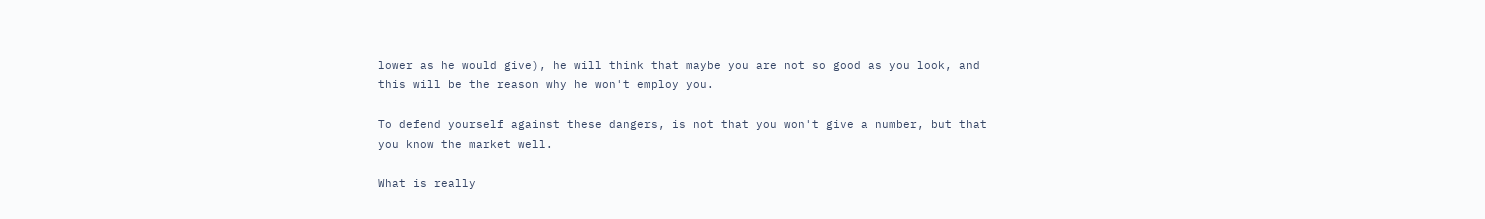lower as he would give), he will think that maybe you are not so good as you look, and this will be the reason why he won't employ you.

To defend yourself against these dangers, is not that you won't give a number, but that you know the market well.

What is really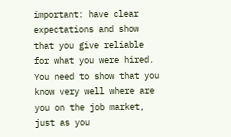important: have clear expectations and show that you give reliable for what you were hired. You need to show that you know very well where are you on the job market, just as you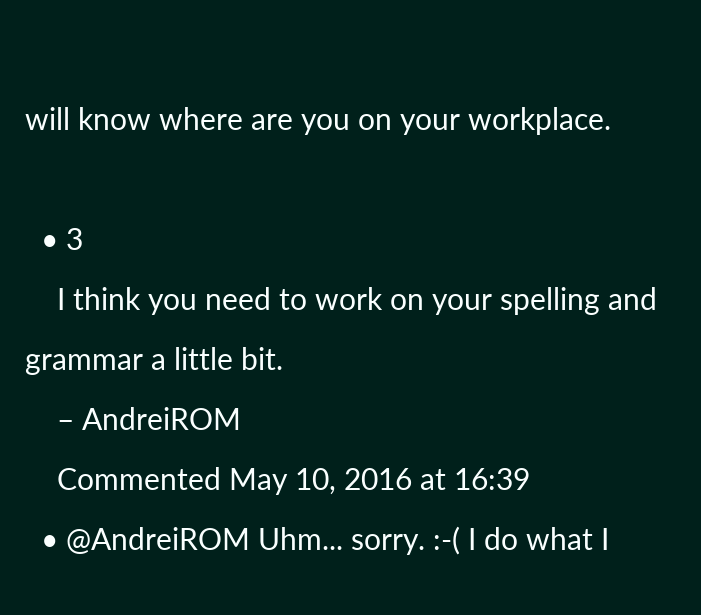will know where are you on your workplace.

  • 3
    I think you need to work on your spelling and grammar a little bit.
    – AndreiROM
    Commented May 10, 2016 at 16:39
  • @AndreiROM Uhm... sorry. :-( I do what I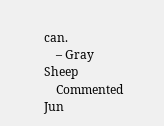can.
    – Gray Sheep
    Commented Jun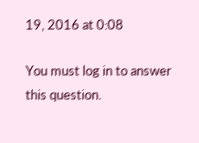19, 2016 at 0:08

You must log in to answer this question.